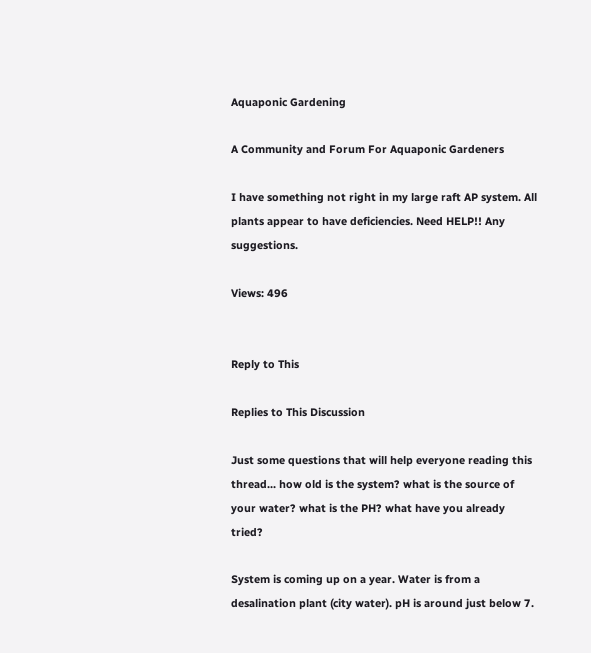Aquaponic Gardening

A Community and Forum For Aquaponic Gardeners

I have something not right in my large raft AP system. All plants appear to have deficiencies. Need HELP!! Any suggestions.

Views: 496


Reply to This

Replies to This Discussion

Just some questions that will help everyone reading this thread... how old is the system? what is the source of your water? what is the PH? what have you already tried?

System is coming up on a year. Water is from a desalination plant (city water). pH is around just below 7.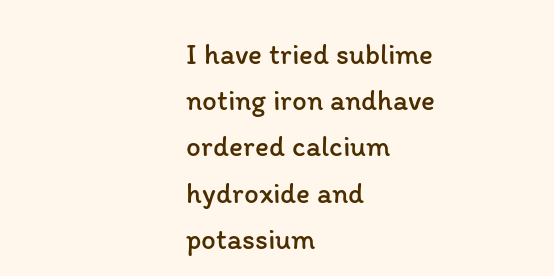I have tried sublime noting iron andhave ordered calcium hydroxide and potassium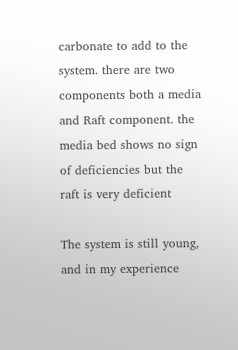carbonate to add to the system. there are two components both a media and Raft component. the media bed shows no sign of deficiencies but the raft is very deficient

The system is still young, and in my experience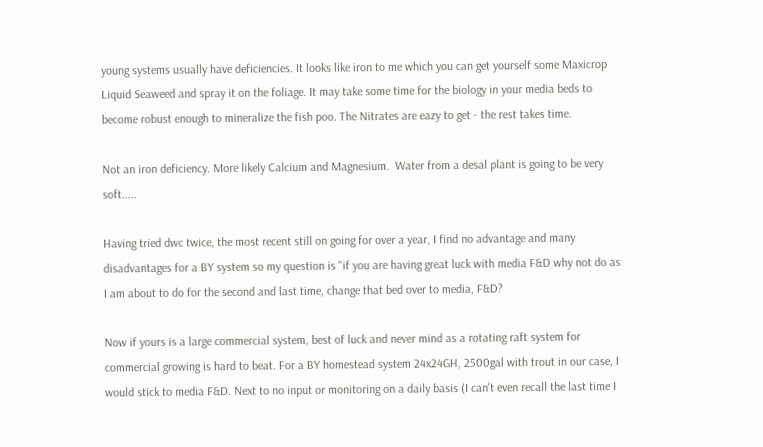young systems usually have deficiencies. It looks like iron to me which you can get yourself some Maxicrop Liquid Seaweed and spray it on the foliage. It may take some time for the biology in your media beds to become robust enough to mineralize the fish poo. The Nitrates are eazy to get - the rest takes time.

Not an iron deficiency. More likely Calcium and Magnesium.  Water from a desal plant is going to be very soft.....

Having tried dwc twice, the most recent still on going for over a year, I find no advantage and many disadvantages for a BY system so my question is "if you are having great luck with media F&D why not do as I am about to do for the second and last time, change that bed over to media, F&D?

Now if yours is a large commercial system, best of luck and never mind as a rotating raft system for commercial growing is hard to beat. For a BY homestead system 24x24GH, 2500gal with trout in our case, I would stick to media F&D. Next to no input or monitoring on a daily basis (I can't even recall the last time I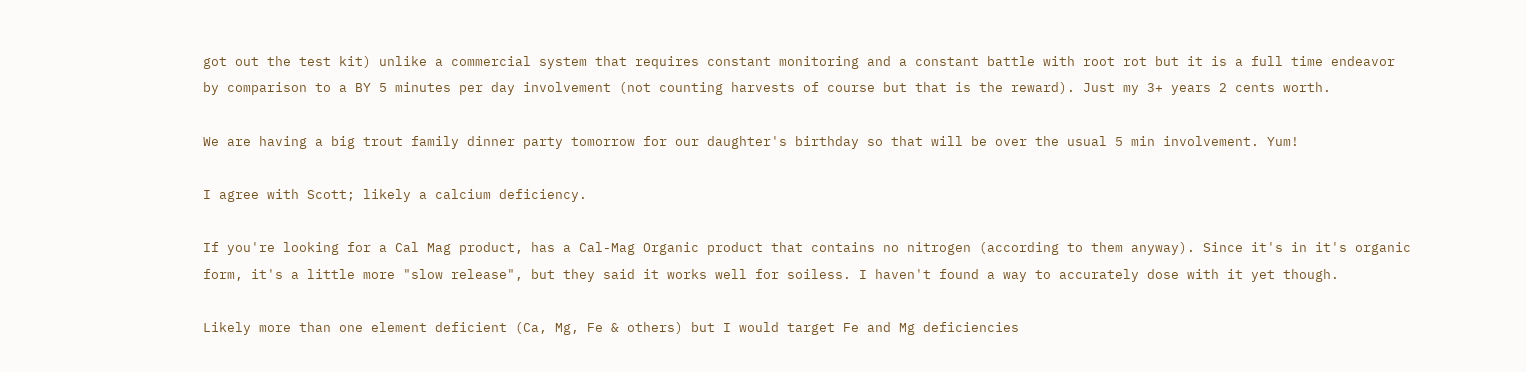got out the test kit) unlike a commercial system that requires constant monitoring and a constant battle with root rot but it is a full time endeavor by comparison to a BY 5 minutes per day involvement (not counting harvests of course but that is the reward). Just my 3+ years 2 cents worth.

We are having a big trout family dinner party tomorrow for our daughter's birthday so that will be over the usual 5 min involvement. Yum!

I agree with Scott; likely a calcium deficiency.

If you're looking for a Cal Mag product, has a Cal-Mag Organic product that contains no nitrogen (according to them anyway). Since it's in it's organic form, it's a little more "slow release", but they said it works well for soiless. I haven't found a way to accurately dose with it yet though.

Likely more than one element deficient (Ca, Mg, Fe & others) but I would target Fe and Mg deficiencies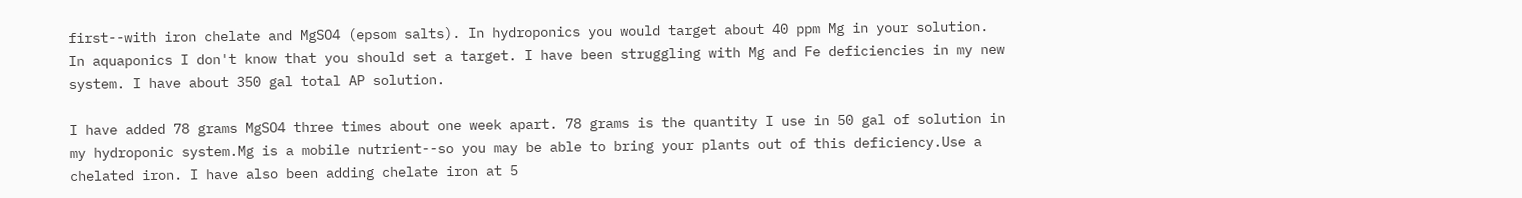first--with iron chelate and MgSO4 (epsom salts). In hydroponics you would target about 40 ppm Mg in your solution. In aquaponics I don't know that you should set a target. I have been struggling with Mg and Fe deficiencies in my new system. I have about 350 gal total AP solution.

I have added 78 grams MgSO4 three times about one week apart. 78 grams is the quantity I use in 50 gal of solution in my hydroponic system.Mg is a mobile nutrient--so you may be able to bring your plants out of this deficiency.Use a chelated iron. I have also been adding chelate iron at 5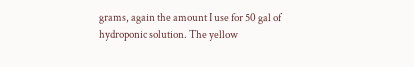grams, again the amount I use for 50 gal of hydroponic solution. The yellow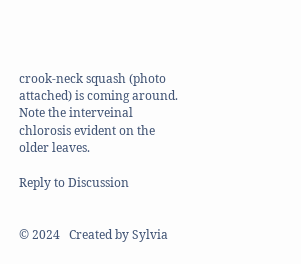crook-neck squash (photo attached) is coming around. Note the interveinal chlorosis evident on the older leaves.

Reply to Discussion


© 2024   Created by Sylvia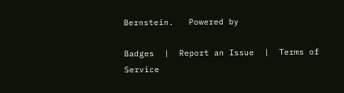Bernstein.   Powered by

Badges  |  Report an Issue  |  Terms of Service